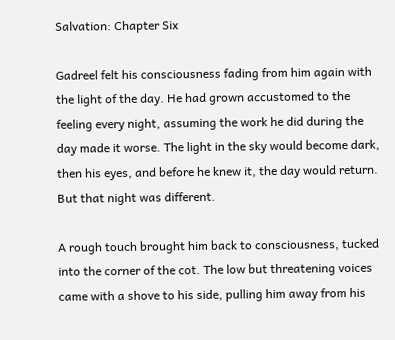Salvation: Chapter Six

Gadreel felt his consciousness fading from him again with the light of the day. He had grown accustomed to the feeling every night, assuming the work he did during the day made it worse. The light in the sky would become dark, then his eyes, and before he knew it, the day would return. But that night was different.

A rough touch brought him back to consciousness, tucked into the corner of the cot. The low but threatening voices came with a shove to his side, pulling him away from his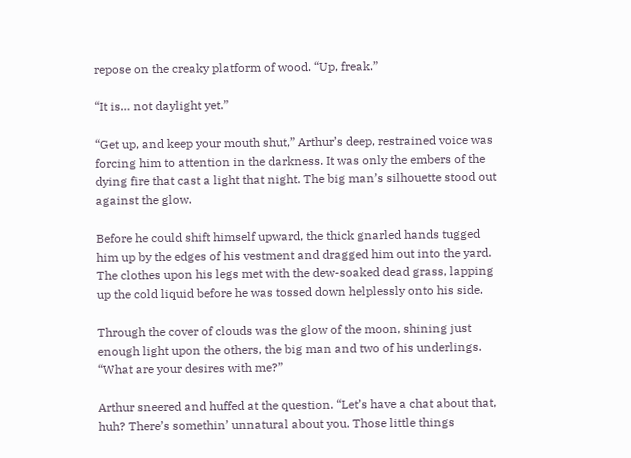repose on the creaky platform of wood. “Up, freak.”

“It is… not daylight yet.”

“Get up, and keep your mouth shut,” Arthur’s deep, restrained voice was forcing him to attention in the darkness. It was only the embers of the dying fire that cast a light that night. The big man’s silhouette stood out against the glow.

Before he could shift himself upward, the thick gnarled hands tugged him up by the edges of his vestment and dragged him out into the yard. The clothes upon his legs met with the dew-soaked dead grass, lapping up the cold liquid before he was tossed down helplessly onto his side.

Through the cover of clouds was the glow of the moon, shining just enough light upon the others, the big man and two of his underlings. “What are your desires with me?”

Arthur sneered and huffed at the question. “Let’s have a chat about that, huh? There’s somethin’ unnatural about you. Those little things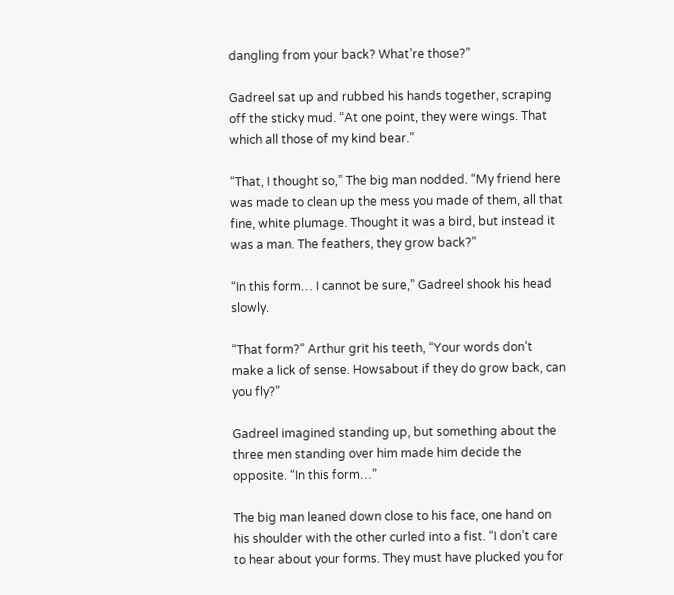dangling from your back? What’re those?”

Gadreel sat up and rubbed his hands together, scraping off the sticky mud. “At one point, they were wings. That which all those of my kind bear.”

“That, I thought so,” The big man nodded. “My friend here was made to clean up the mess you made of them, all that fine, white plumage. Thought it was a bird, but instead it was a man. The feathers, they grow back?”

“In this form… I cannot be sure,” Gadreel shook his head slowly.

“That form?” Arthur grit his teeth, “Your words don’t make a lick of sense. Howsabout if they do grow back, can you fly?”

Gadreel imagined standing up, but something about the three men standing over him made him decide the opposite. “In this form…”

The big man leaned down close to his face, one hand on his shoulder with the other curled into a fist. “I don’t care to hear about your forms. They must have plucked you for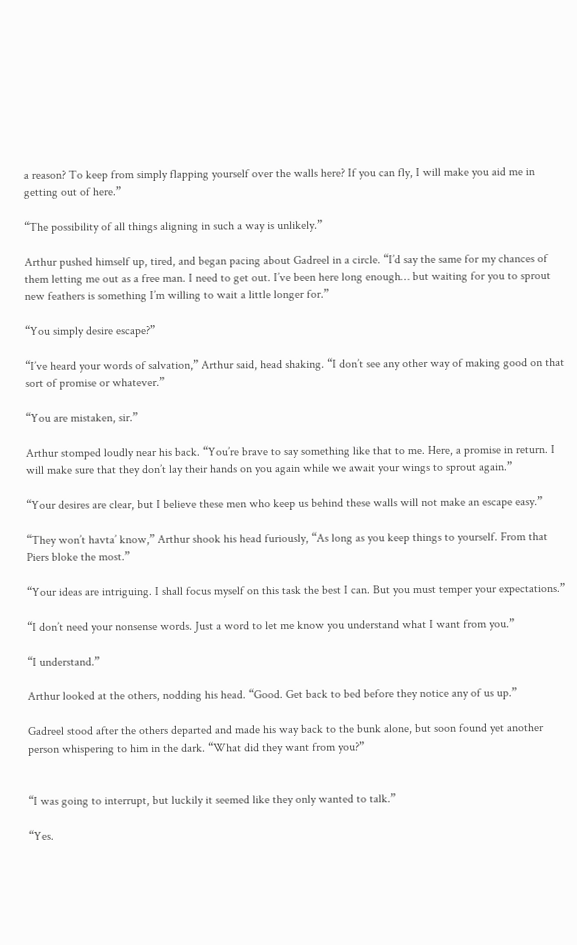a reason? To keep from simply flapping yourself over the walls here? If you can fly, I will make you aid me in getting out of here.”

“The possibility of all things aligning in such a way is unlikely.”

Arthur pushed himself up, tired, and began pacing about Gadreel in a circle. “I’d say the same for my chances of them letting me out as a free man. I need to get out. I’ve been here long enough… but waiting for you to sprout new feathers is something I’m willing to wait a little longer for.”

“You simply desire escape?”

“I’ve heard your words of salvation,” Arthur said, head shaking. “I don’t see any other way of making good on that sort of promise or whatever.”

“You are mistaken, sir.”

Arthur stomped loudly near his back. “You’re brave to say something like that to me. Here, a promise in return. I will make sure that they don’t lay their hands on you again while we await your wings to sprout again.”

“Your desires are clear, but I believe these men who keep us behind these walls will not make an escape easy.”

“They won’t havta’ know,” Arthur shook his head furiously, “As long as you keep things to yourself. From that Piers bloke the most.”

“Your ideas are intriguing. I shall focus myself on this task the best I can. But you must temper your expectations.”

“I don’t need your nonsense words. Just a word to let me know you understand what I want from you.”

“I understand.”

Arthur looked at the others, nodding his head. “Good. Get back to bed before they notice any of us up.”

Gadreel stood after the others departed and made his way back to the bunk alone, but soon found yet another person whispering to him in the dark. “What did they want from you?”


“I was going to interrupt, but luckily it seemed like they only wanted to talk.”

“Yes.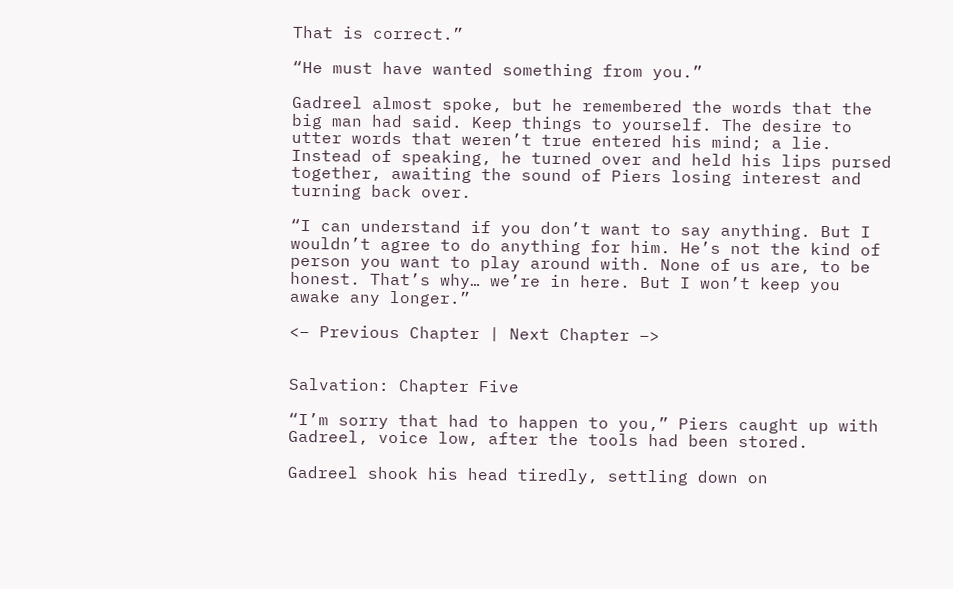That is correct.”

“He must have wanted something from you.”

Gadreel almost spoke, but he remembered the words that the big man had said. Keep things to yourself. The desire to utter words that weren’t true entered his mind; a lie. Instead of speaking, he turned over and held his lips pursed together, awaiting the sound of Piers losing interest and turning back over.

“I can understand if you don’t want to say anything. But I wouldn’t agree to do anything for him. He’s not the kind of person you want to play around with. None of us are, to be honest. That’s why… we’re in here. But I won’t keep you awake any longer.”

<– Previous Chapter | Next Chapter –>


Salvation: Chapter Five

“I’m sorry that had to happen to you,” Piers caught up with Gadreel, voice low, after the tools had been stored.

Gadreel shook his head tiredly, settling down on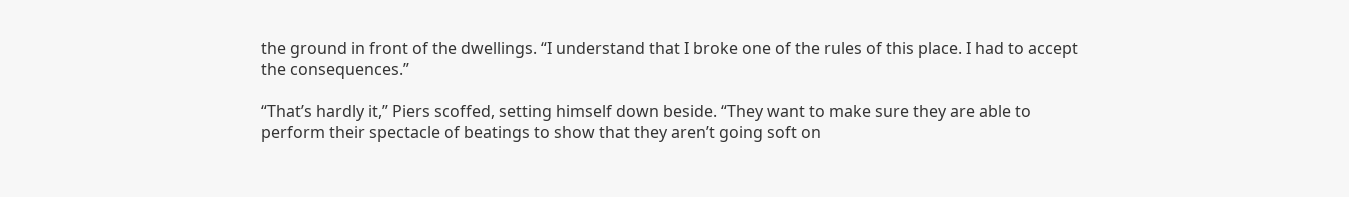the ground in front of the dwellings. “I understand that I broke one of the rules of this place. I had to accept the consequences.”

“That’s hardly it,” Piers scoffed, setting himself down beside. “They want to make sure they are able to perform their spectacle of beatings to show that they aren’t going soft on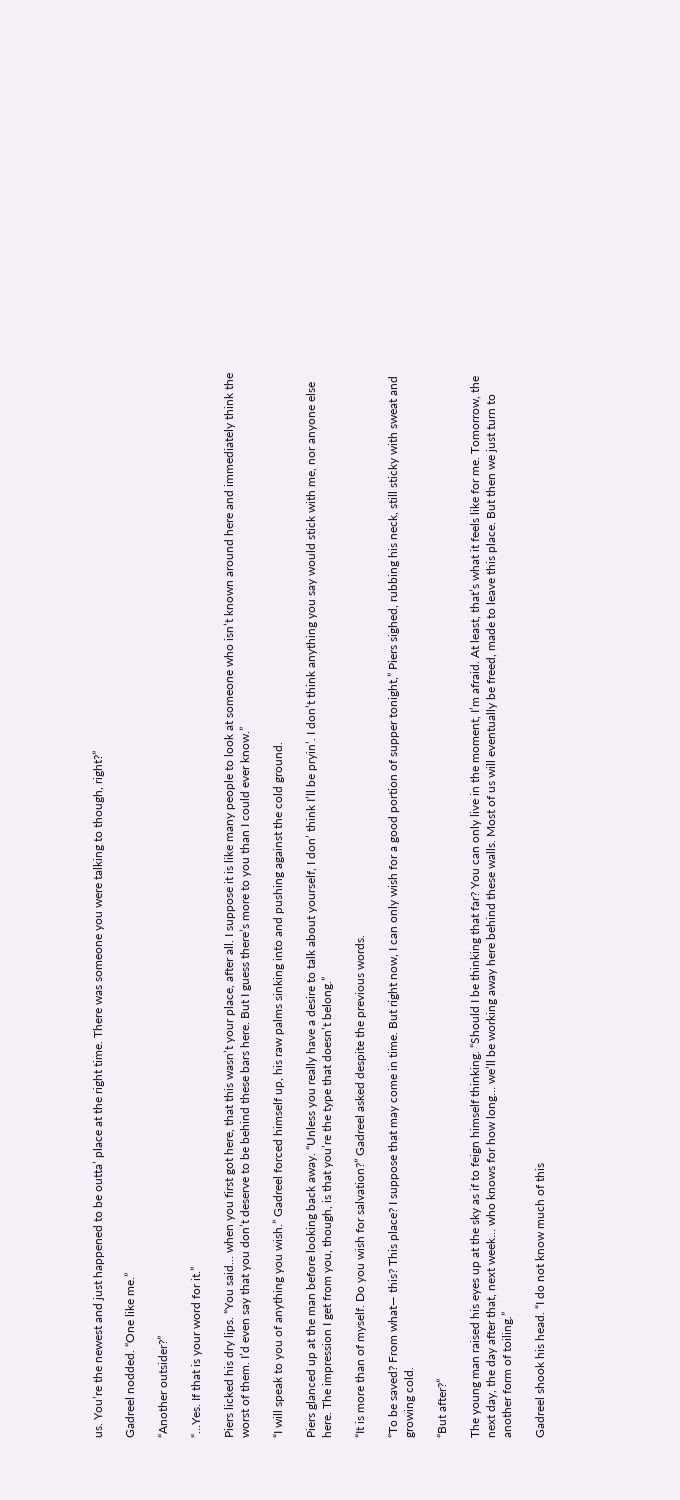us. You’re the newest and just happened to be outta’ place at the right time. There was someone you were talking to though, right?”

Gadreel nodded. “One like me.”

“Another outsider?”

“…Yes. If that is your word for it.”

Piers licked his dry lips. “You said… when you first got here, that this wasn’t your place, after all. I suppose it is like many people to look at someone who isn’t known around here and immediately think the worst of them. I’d even say that you don’t deserve to be behind these bars here. But I guess there’s more to you than I could ever know.”

“I will speak to you of anything you wish.” Gadreel forced himself up, his raw palms sinking into and pushing against the cold ground.

Piers glanced up at the man before looking back away. “Unless you really have a desire to talk about yourself, I don’ think I’ll be pryin’. I don’t think anything you say would stick with me, nor anyone else here. The impression I get from you, though, is that you’re the type that doesn’t belong.”

“It is more than of myself. Do you wish for salvation?” Gadreel asked despite the previous words.

“To be saved? From what— this? This place? I suppose that may come in time. But right now, I can only wish for a good portion of supper tonight,” Piers sighed, rubbing his neck, still sticky with sweat and growing cold.

“But after?”

The young man raised his eyes up at the sky as if to feign himself thinking. “Should I be thinking that far? You can only live in the moment, I’m afraid. At least, that’s what it feels like for me. Tomorrow, the next day, the day after that, next week… who knows for how long… we’ll be working away here behind these walls. Most of us will eventually be freed, made to leave this place. But then we just turn to another form of toiling.”

Gadreel shook his head. “I do not know much of this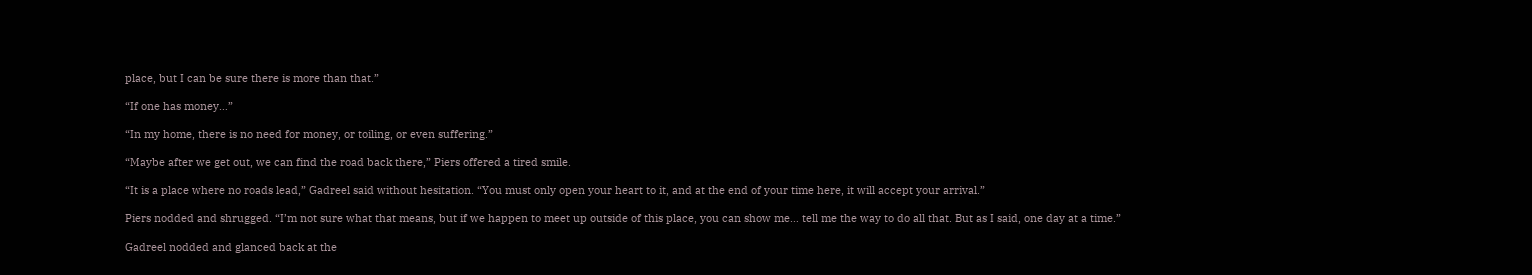place, but I can be sure there is more than that.”

“If one has money…”

“In my home, there is no need for money, or toiling, or even suffering.”

“Maybe after we get out, we can find the road back there,” Piers offered a tired smile.

“It is a place where no roads lead,” Gadreel said without hesitation. “You must only open your heart to it, and at the end of your time here, it will accept your arrival.”

Piers nodded and shrugged. “I’m not sure what that means, but if we happen to meet up outside of this place, you can show me… tell me the way to do all that. But as I said, one day at a time.”

Gadreel nodded and glanced back at the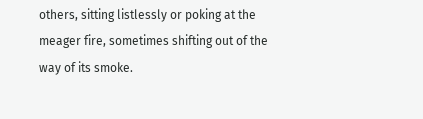others, sitting listlessly or poking at the meager fire, sometimes shifting out of the way of its smoke.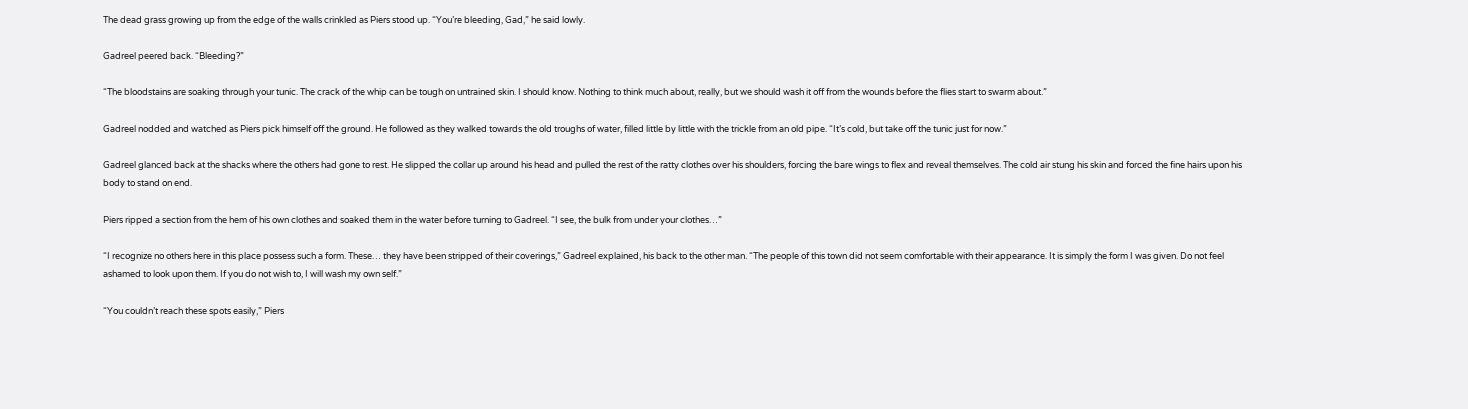The dead grass growing up from the edge of the walls crinkled as Piers stood up. “You’re bleeding, Gad,” he said lowly.

Gadreel peered back. “Bleeding?”

“The bloodstains are soaking through your tunic. The crack of the whip can be tough on untrained skin. I should know. Nothing to think much about, really, but we should wash it off from the wounds before the flies start to swarm about.”

Gadreel nodded and watched as Piers pick himself off the ground. He followed as they walked towards the old troughs of water, filled little by little with the trickle from an old pipe. “It’s cold, but take off the tunic just for now.”

Gadreel glanced back at the shacks where the others had gone to rest. He slipped the collar up around his head and pulled the rest of the ratty clothes over his shoulders, forcing the bare wings to flex and reveal themselves. The cold air stung his skin and forced the fine hairs upon his body to stand on end.

Piers ripped a section from the hem of his own clothes and soaked them in the water before turning to Gadreel. “I see, the bulk from under your clothes…”

“I recognize no others here in this place possess such a form. These… they have been stripped of their coverings,” Gadreel explained, his back to the other man. “The people of this town did not seem comfortable with their appearance. It is simply the form I was given. Do not feel ashamed to look upon them. If you do not wish to, I will wash my own self.”

“You couldn’t reach these spots easily,” Piers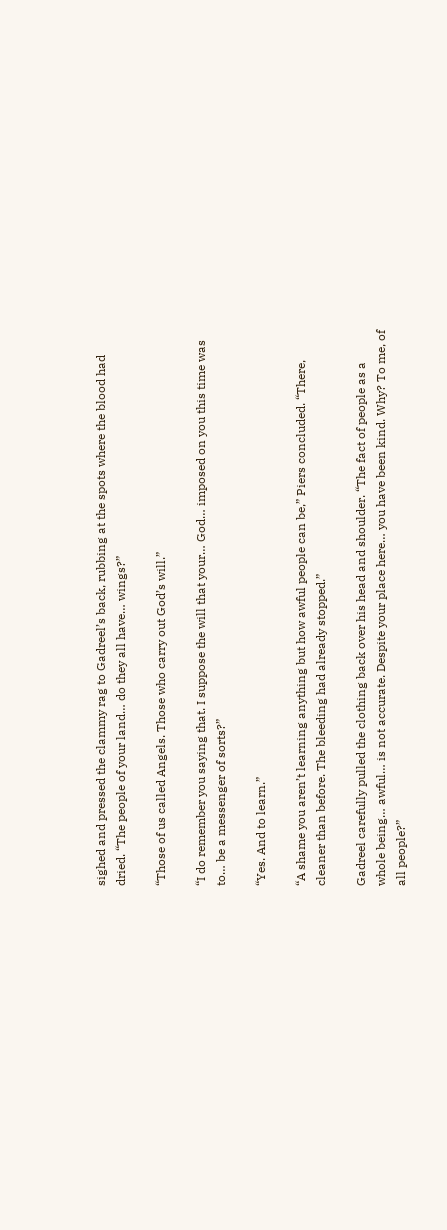sighed and pressed the clammy rag to Gadreel’s back, rubbing at the spots where the blood had dried. “The people of your land… do they all have… wings?”

“Those of us called Angels. Those who carry out God’s will.”

“I do remember you saying that. I suppose the will that your… God… imposed on you this time was to… be a messenger of sorts?”

“Yes. And to learn.”

“A shame you aren’t learning anything but how awful people can be,” Piers concluded. “There, cleaner than before. The bleeding had already stopped.”

Gadreel carefully pulled the clothing back over his head and shoulder. “The fact of people as a whole being… awful… is not accurate. Despite your place here… you have been kind. Why? To me, of all people?”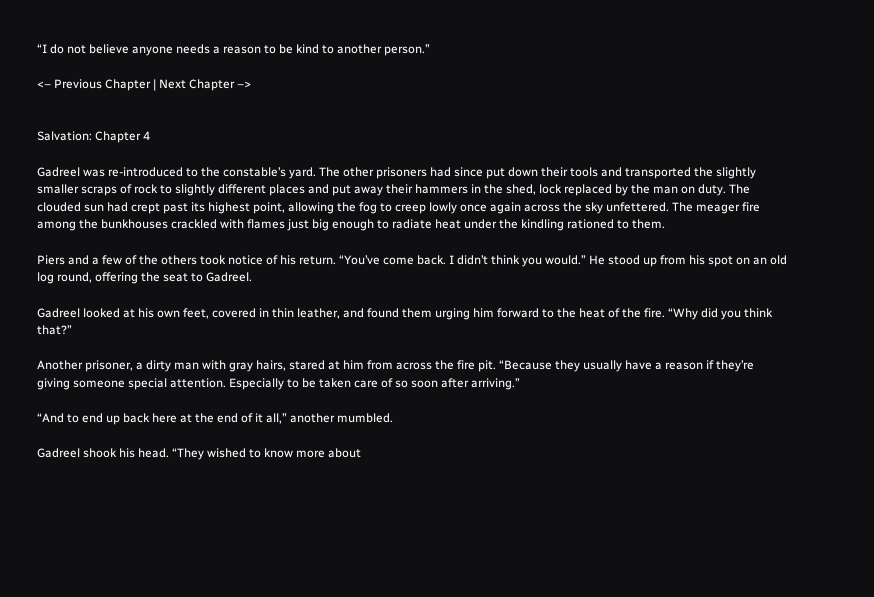“I do not believe anyone needs a reason to be kind to another person.”

<– Previous Chapter | Next Chapter –>


Salvation: Chapter 4

Gadreel was re-introduced to the constable’s yard. The other prisoners had since put down their tools and transported the slightly smaller scraps of rock to slightly different places and put away their hammers in the shed, lock replaced by the man on duty. The clouded sun had crept past its highest point, allowing the fog to creep lowly once again across the sky unfettered. The meager fire among the bunkhouses crackled with flames just big enough to radiate heat under the kindling rationed to them.

Piers and a few of the others took notice of his return. “You’ve come back. I didn’t think you would.” He stood up from his spot on an old log round, offering the seat to Gadreel.

Gadreel looked at his own feet, covered in thin leather, and found them urging him forward to the heat of the fire. “Why did you think that?”

Another prisoner, a dirty man with gray hairs, stared at him from across the fire pit. “Because they usually have a reason if they’re giving someone special attention. Especially to be taken care of so soon after arriving.”

“And to end up back here at the end of it all,” another mumbled.

Gadreel shook his head. “They wished to know more about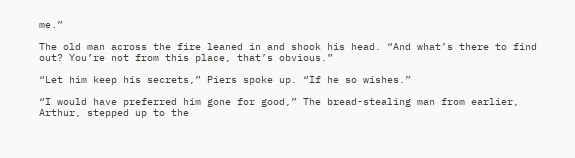me.”

The old man across the fire leaned in and shook his head. “And what’s there to find out? You’re not from this place, that’s obvious.”

“Let him keep his secrets,” Piers spoke up. “If he so wishes.”

“I would have preferred him gone for good,” The bread-stealing man from earlier, Arthur, stepped up to the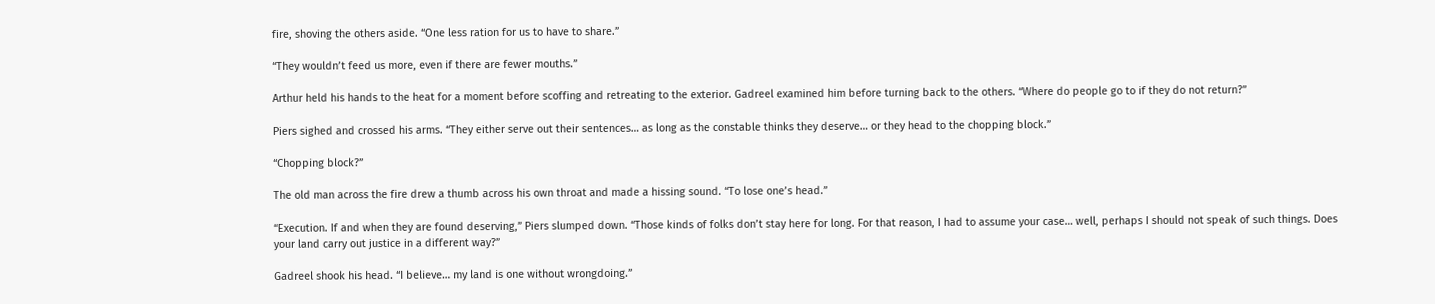fire, shoving the others aside. “One less ration for us to have to share.”

“They wouldn’t feed us more, even if there are fewer mouths.”

Arthur held his hands to the heat for a moment before scoffing and retreating to the exterior. Gadreel examined him before turning back to the others. “Where do people go to if they do not return?”

Piers sighed and crossed his arms. “They either serve out their sentences… as long as the constable thinks they deserve… or they head to the chopping block.”

“Chopping block?”

The old man across the fire drew a thumb across his own throat and made a hissing sound. “To lose one’s head.”

“Execution. If and when they are found deserving,” Piers slumped down. “Those kinds of folks don’t stay here for long. For that reason, I had to assume your case… well, perhaps I should not speak of such things. Does your land carry out justice in a different way?”

Gadreel shook his head. “I believe… my land is one without wrongdoing.”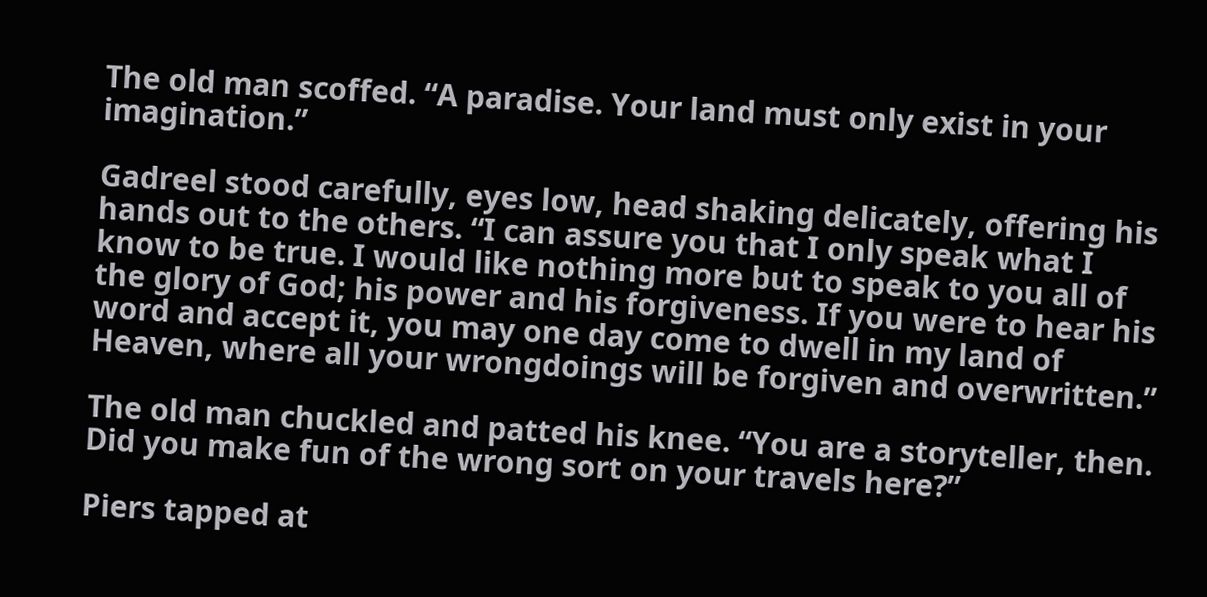The old man scoffed. “A paradise. Your land must only exist in your imagination.”

Gadreel stood carefully, eyes low, head shaking delicately, offering his hands out to the others. “I can assure you that I only speak what I know to be true. I would like nothing more but to speak to you all of the glory of God; his power and his forgiveness. If you were to hear his word and accept it, you may one day come to dwell in my land of Heaven, where all your wrongdoings will be forgiven and overwritten.”

The old man chuckled and patted his knee. “You are a storyteller, then. Did you make fun of the wrong sort on your travels here?”

Piers tapped at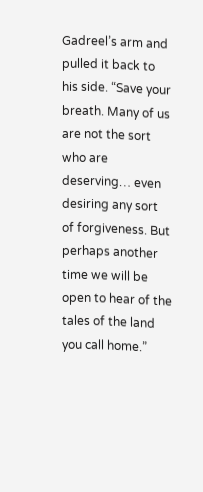Gadreel’s arm and pulled it back to his side. “Save your breath. Many of us are not the sort who are deserving… even desiring any sort of forgiveness. But perhaps another time we will be open to hear of the tales of the land you call home.”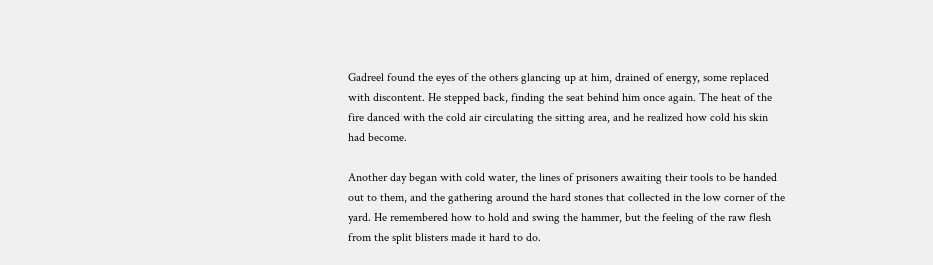Gadreel found the eyes of the others glancing up at him, drained of energy, some replaced with discontent. He stepped back, finding the seat behind him once again. The heat of the fire danced with the cold air circulating the sitting area, and he realized how cold his skin had become.

Another day began with cold water, the lines of prisoners awaiting their tools to be handed out to them, and the gathering around the hard stones that collected in the low corner of the yard. He remembered how to hold and swing the hammer, but the feeling of the raw flesh from the split blisters made it hard to do.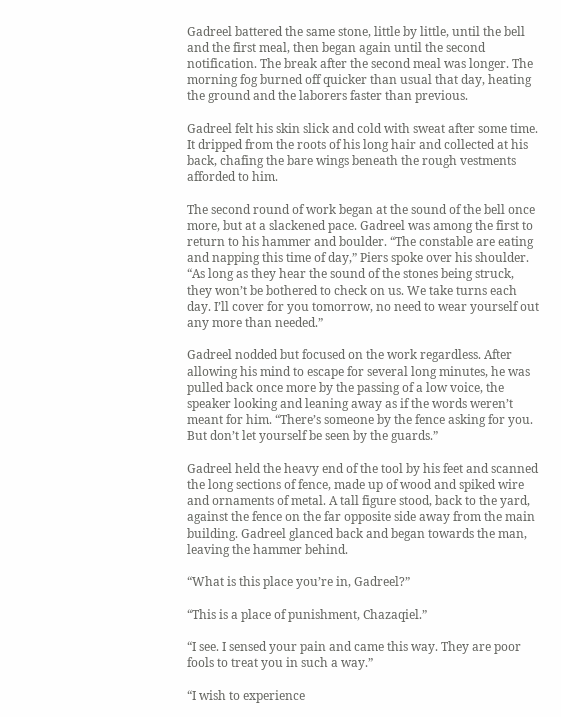Gadreel battered the same stone, little by little, until the bell and the first meal, then began again until the second notification. The break after the second meal was longer. The morning fog burned off quicker than usual that day, heating the ground and the laborers faster than previous.

Gadreel felt his skin slick and cold with sweat after some time. It dripped from the roots of his long hair and collected at his back, chafing the bare wings beneath the rough vestments afforded to him.

The second round of work began at the sound of the bell once more, but at a slackened pace. Gadreel was among the first to return to his hammer and boulder. “The constable are eating and napping this time of day,” Piers spoke over his shoulder. “As long as they hear the sound of the stones being struck, they won’t be bothered to check on us. We take turns each day. I’ll cover for you tomorrow, no need to wear yourself out any more than needed.”

Gadreel nodded but focused on the work regardless. After allowing his mind to escape for several long minutes, he was pulled back once more by the passing of a low voice, the speaker looking and leaning away as if the words weren’t meant for him. “There’s someone by the fence asking for you. But don’t let yourself be seen by the guards.”

Gadreel held the heavy end of the tool by his feet and scanned the long sections of fence, made up of wood and spiked wire and ornaments of metal. A tall figure stood, back to the yard, against the fence on the far opposite side away from the main building. Gadreel glanced back and began towards the man, leaving the hammer behind.

“What is this place you’re in, Gadreel?”

“This is a place of punishment, Chazaqiel.”

“I see. I sensed your pain and came this way. They are poor fools to treat you in such a way.”

“I wish to experience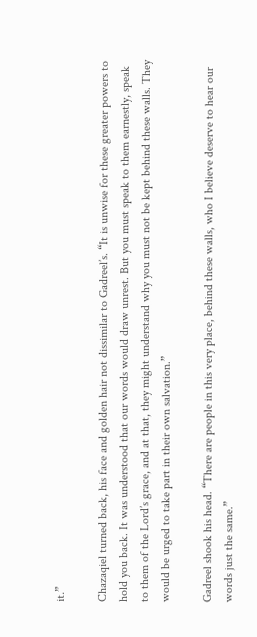it.”

Chazaqiel turned back, his face and golden hair not dissimilar to Gadreel’s. “It is unwise for these greater powers to hold you back. It was understood that our words would draw unrest. But you must speak to them earnestly, speak to them of the Lord’s grace, and at that, they might understand why you must not be kept behind these walls. They would be urged to take part in their own salvation.”

Gadreel shook his head. “There are people in this very place, behind these walls, who I believe deserve to hear our words just the same.”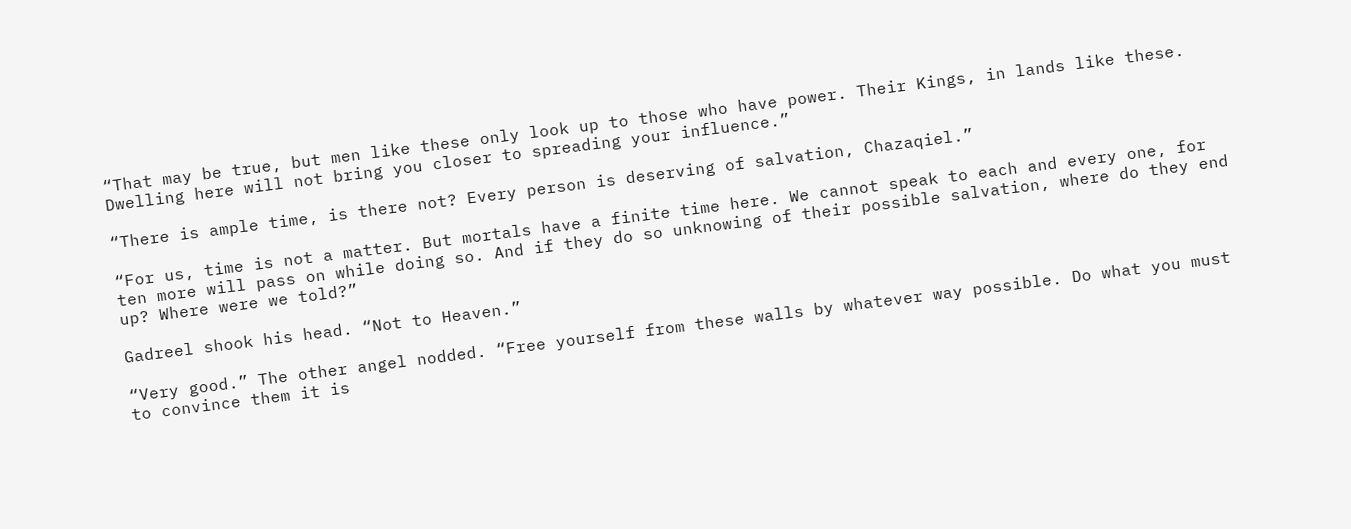“That may be true, but men like these only look up to those who have power. Their Kings, in lands like these. Dwelling here will not bring you closer to spreading your influence.”

“There is ample time, is there not? Every person is deserving of salvation, Chazaqiel.”

“For us, time is not a matter. But mortals have a finite time here. We cannot speak to each and every one, for ten more will pass on while doing so. And if they do so unknowing of their possible salvation, where do they end up? Where were we told?”

Gadreel shook his head. “Not to Heaven.”

“Very good.” The other angel nodded. “Free yourself from these walls by whatever way possible. Do what you must to convince them it is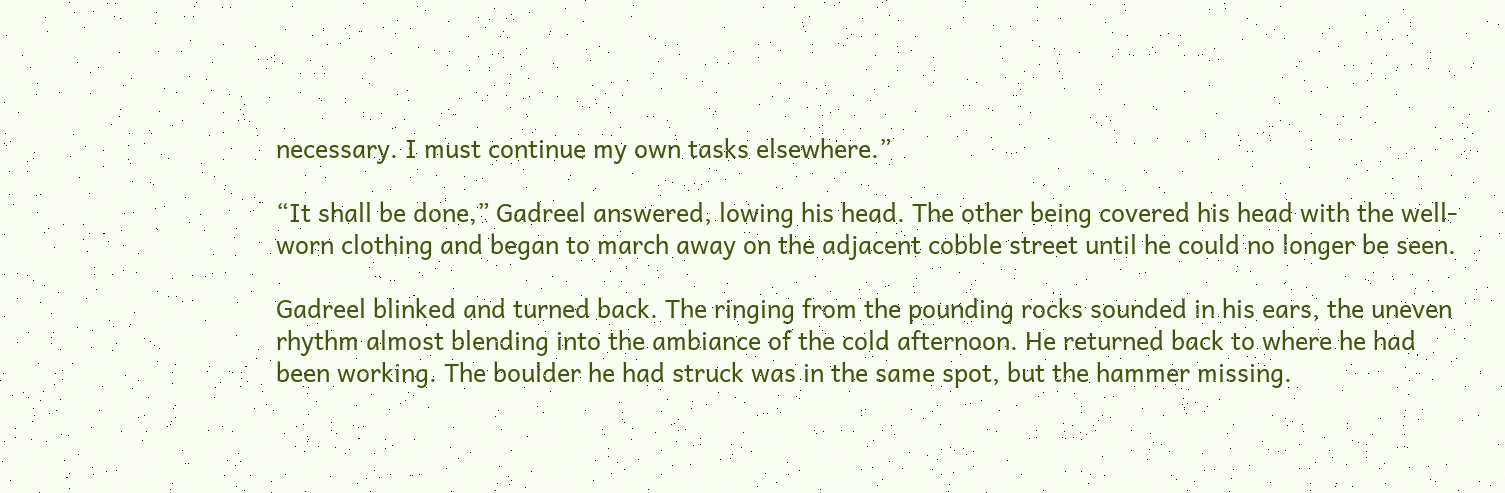necessary. I must continue my own tasks elsewhere.”

“It shall be done,” Gadreel answered, lowing his head. The other being covered his head with the well-worn clothing and began to march away on the adjacent cobble street until he could no longer be seen.

Gadreel blinked and turned back. The ringing from the pounding rocks sounded in his ears, the uneven rhythm almost blending into the ambiance of the cold afternoon. He returned back to where he had been working. The boulder he had struck was in the same spot, but the hammer missing.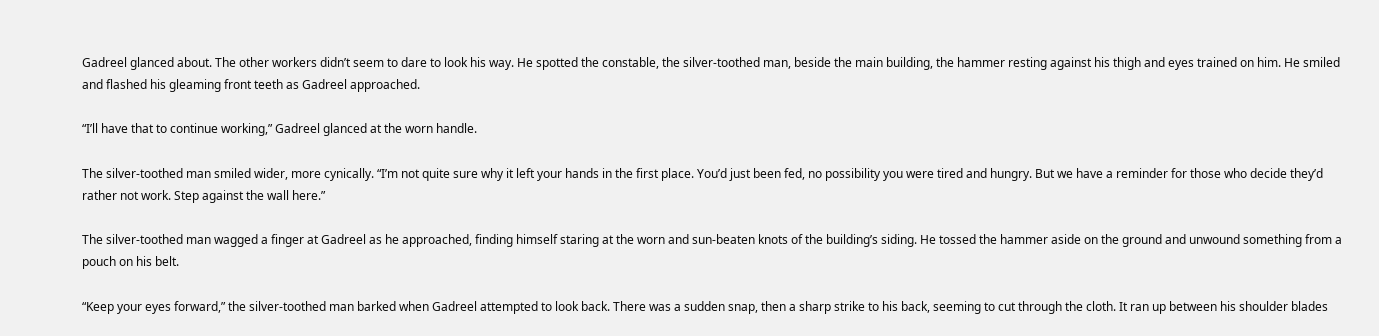Gadreel glanced about. The other workers didn’t seem to dare to look his way. He spotted the constable, the silver-toothed man, beside the main building, the hammer resting against his thigh and eyes trained on him. He smiled and flashed his gleaming front teeth as Gadreel approached.

“I’ll have that to continue working,” Gadreel glanced at the worn handle.

The silver-toothed man smiled wider, more cynically. “I’m not quite sure why it left your hands in the first place. You’d just been fed, no possibility you were tired and hungry. But we have a reminder for those who decide they’d rather not work. Step against the wall here.”

The silver-toothed man wagged a finger at Gadreel as he approached, finding himself staring at the worn and sun-beaten knots of the building’s siding. He tossed the hammer aside on the ground and unwound something from a pouch on his belt.

“Keep your eyes forward,” the silver-toothed man barked when Gadreel attempted to look back. There was a sudden snap, then a sharp strike to his back, seeming to cut through the cloth. It ran up between his shoulder blades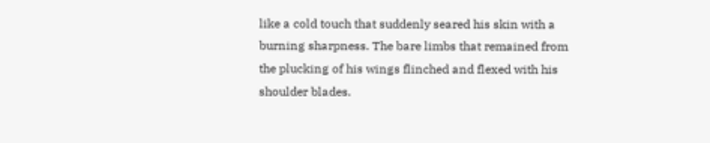like a cold touch that suddenly seared his skin with a burning sharpness. The bare limbs that remained from the plucking of his wings flinched and flexed with his shoulder blades.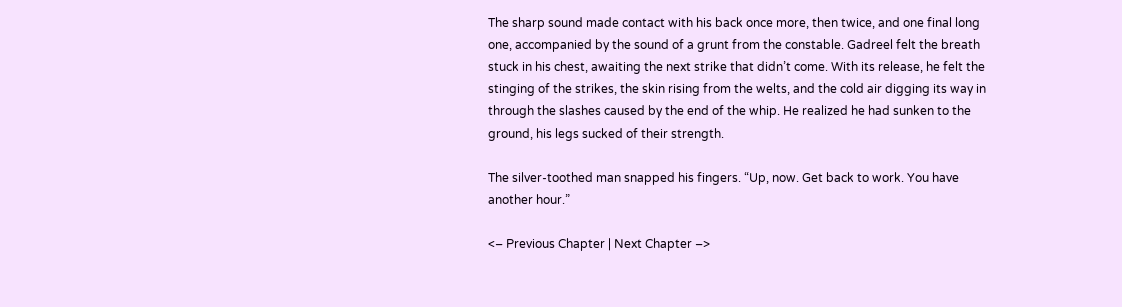The sharp sound made contact with his back once more, then twice, and one final long one, accompanied by the sound of a grunt from the constable. Gadreel felt the breath stuck in his chest, awaiting the next strike that didn’t come. With its release, he felt the stinging of the strikes, the skin rising from the welts, and the cold air digging its way in through the slashes caused by the end of the whip. He realized he had sunken to the ground, his legs sucked of their strength.

The silver-toothed man snapped his fingers. “Up, now. Get back to work. You have another hour.”

<– Previous Chapter | Next Chapter –>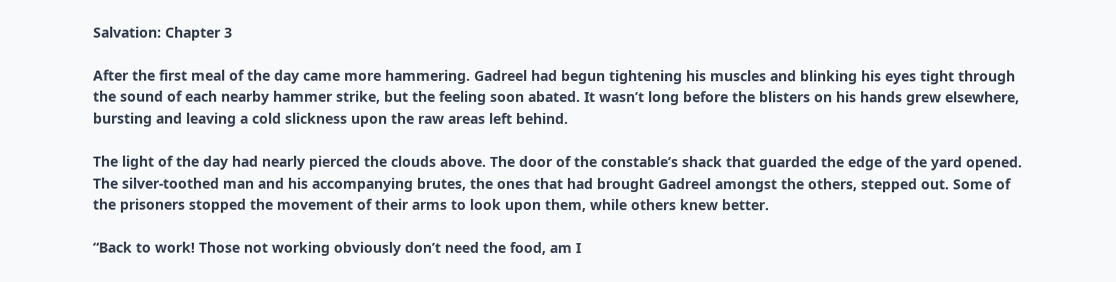Salvation: Chapter 3

After the first meal of the day came more hammering. Gadreel had begun tightening his muscles and blinking his eyes tight through the sound of each nearby hammer strike, but the feeling soon abated. It wasn’t long before the blisters on his hands grew elsewhere, bursting and leaving a cold slickness upon the raw areas left behind.

The light of the day had nearly pierced the clouds above. The door of the constable’s shack that guarded the edge of the yard opened. The silver-toothed man and his accompanying brutes, the ones that had brought Gadreel amongst the others, stepped out. Some of the prisoners stopped the movement of their arms to look upon them, while others knew better.

“Back to work! Those not working obviously don’t need the food, am I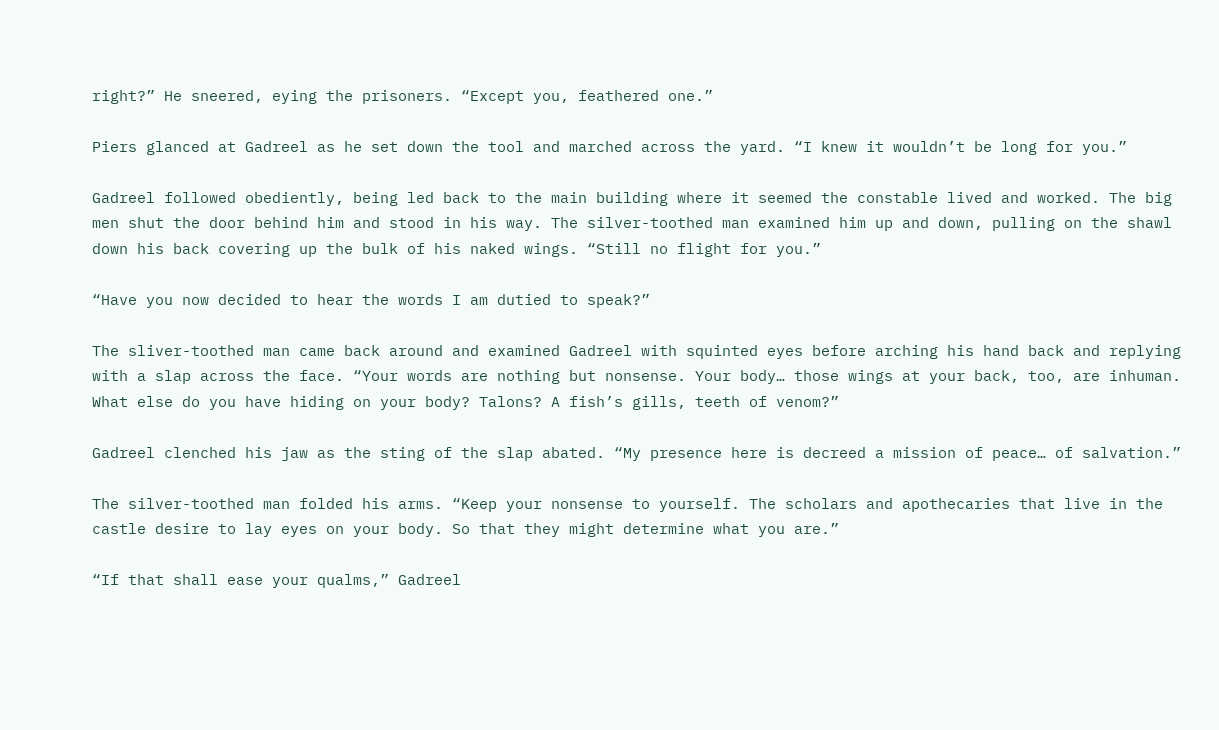right?” He sneered, eying the prisoners. “Except you, feathered one.”

Piers glanced at Gadreel as he set down the tool and marched across the yard. “I knew it wouldn’t be long for you.”

Gadreel followed obediently, being led back to the main building where it seemed the constable lived and worked. The big men shut the door behind him and stood in his way. The silver-toothed man examined him up and down, pulling on the shawl down his back covering up the bulk of his naked wings. “Still no flight for you.”

“Have you now decided to hear the words I am dutied to speak?”

The sliver-toothed man came back around and examined Gadreel with squinted eyes before arching his hand back and replying with a slap across the face. “Your words are nothing but nonsense. Your body… those wings at your back, too, are inhuman. What else do you have hiding on your body? Talons? A fish’s gills, teeth of venom?”

Gadreel clenched his jaw as the sting of the slap abated. “My presence here is decreed a mission of peace… of salvation.”

The silver-toothed man folded his arms. “Keep your nonsense to yourself. The scholars and apothecaries that live in the castle desire to lay eyes on your body. So that they might determine what you are.”

“If that shall ease your qualms,” Gadreel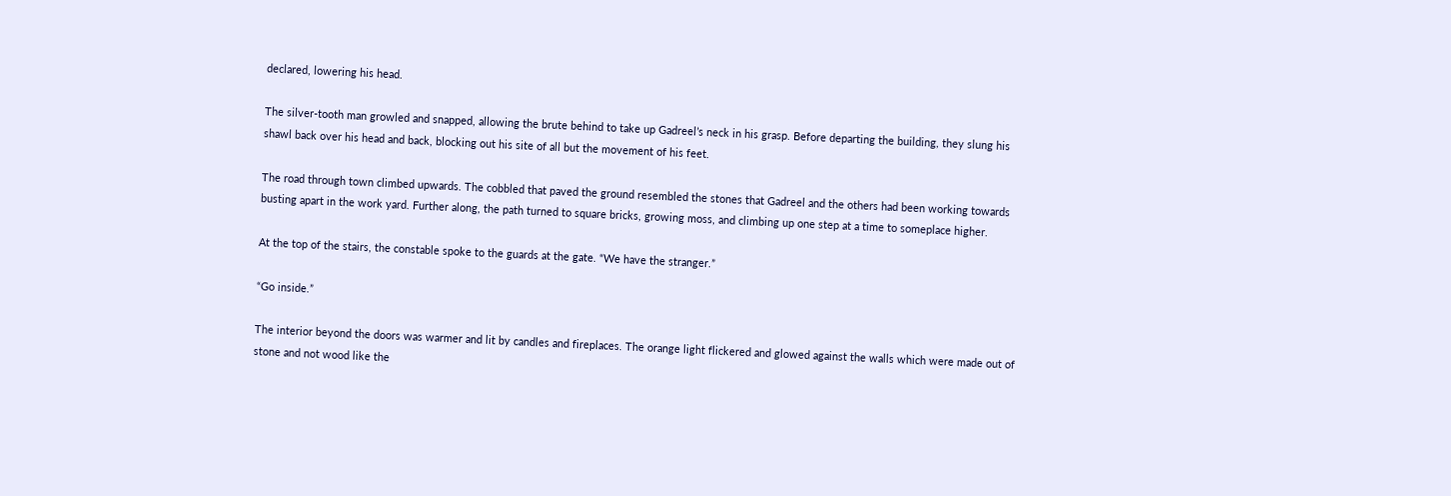declared, lowering his head.

The silver-tooth man growled and snapped, allowing the brute behind to take up Gadreel’s neck in his grasp. Before departing the building, they slung his shawl back over his head and back, blocking out his site of all but the movement of his feet.

The road through town climbed upwards. The cobbled that paved the ground resembled the stones that Gadreel and the others had been working towards busting apart in the work yard. Further along, the path turned to square bricks, growing moss, and climbing up one step at a time to someplace higher.

At the top of the stairs, the constable spoke to the guards at the gate. “We have the stranger.”

“Go inside.”

The interior beyond the doors was warmer and lit by candles and fireplaces. The orange light flickered and glowed against the walls which were made out of stone and not wood like the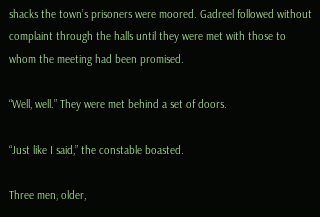shacks the town’s prisoners were moored. Gadreel followed without complaint through the halls until they were met with those to whom the meeting had been promised.

“Well, well.” They were met behind a set of doors.

“Just like I said,” the constable boasted.

Three men, older,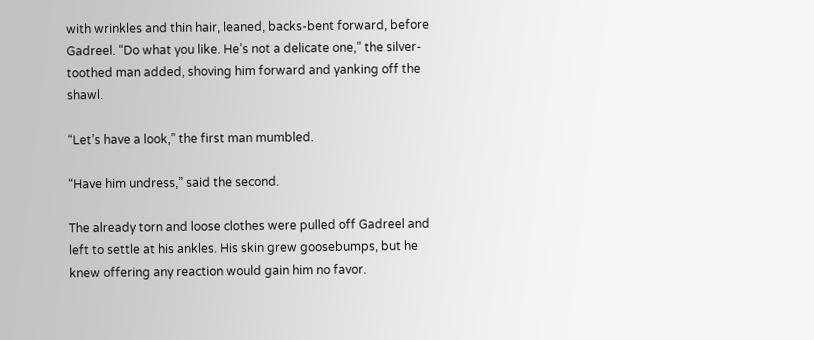with wrinkles and thin hair, leaned, backs-bent forward, before Gadreel. “Do what you like. He’s not a delicate one,” the silver-toothed man added, shoving him forward and yanking off the shawl.

“Let’s have a look,” the first man mumbled.

“Have him undress,” said the second.

The already torn and loose clothes were pulled off Gadreel and left to settle at his ankles. His skin grew goosebumps, but he knew offering any reaction would gain him no favor.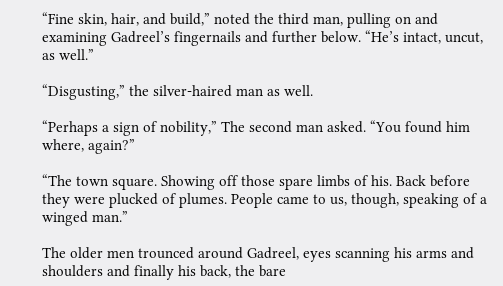“Fine skin, hair, and build,” noted the third man, pulling on and examining Gadreel’s fingernails and further below. “He’s intact, uncut, as well.”

“Disgusting,” the silver-haired man as well.

“Perhaps a sign of nobility,” The second man asked. “You found him where, again?”

“The town square. Showing off those spare limbs of his. Back before they were plucked of plumes. People came to us, though, speaking of a winged man.”

The older men trounced around Gadreel, eyes scanning his arms and shoulders and finally his back, the bare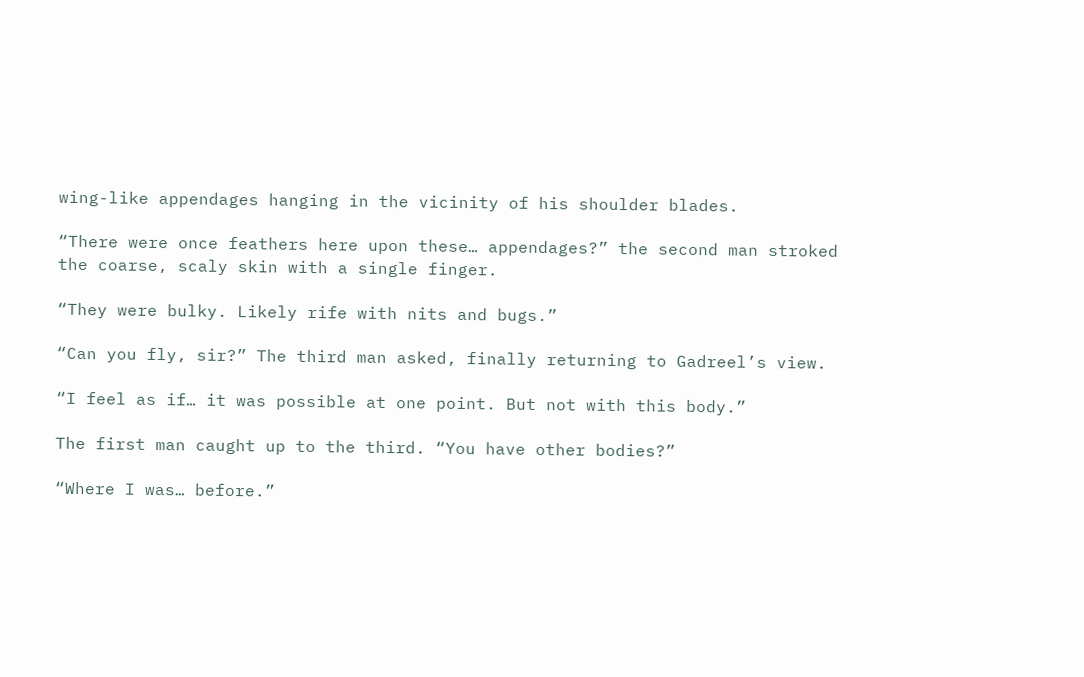wing-like appendages hanging in the vicinity of his shoulder blades.

“There were once feathers here upon these… appendages?” the second man stroked the coarse, scaly skin with a single finger.

“They were bulky. Likely rife with nits and bugs.”

“Can you fly, sir?” The third man asked, finally returning to Gadreel’s view.

“I feel as if… it was possible at one point. But not with this body.”

The first man caught up to the third. “You have other bodies?”

“Where I was… before.”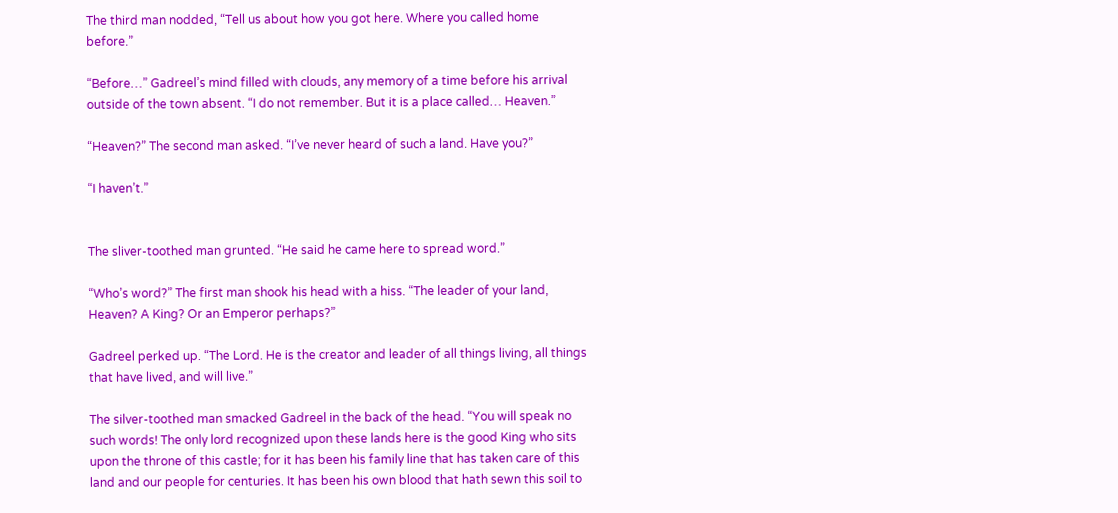The third man nodded, “Tell us about how you got here. Where you called home before.”

“Before…” Gadreel’s mind filled with clouds, any memory of a time before his arrival outside of the town absent. “I do not remember. But it is a place called… Heaven.”

“Heaven?” The second man asked. “I’ve never heard of such a land. Have you?”

“I haven’t.”


The sliver-toothed man grunted. “He said he came here to spread word.”

“Who’s word?” The first man shook his head with a hiss. “The leader of your land, Heaven? A King? Or an Emperor perhaps?”

Gadreel perked up. “The Lord. He is the creator and leader of all things living, all things that have lived, and will live.”

The silver-toothed man smacked Gadreel in the back of the head. “You will speak no such words! The only lord recognized upon these lands here is the good King who sits upon the throne of this castle; for it has been his family line that has taken care of this land and our people for centuries. It has been his own blood that hath sewn this soil to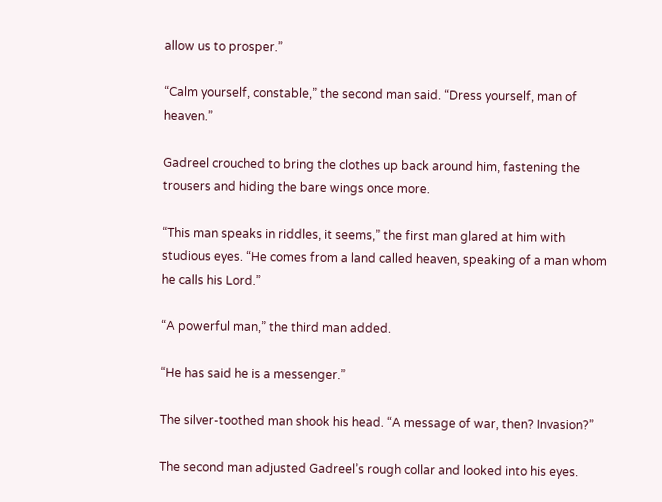allow us to prosper.”

“Calm yourself, constable,” the second man said. “Dress yourself, man of heaven.”

Gadreel crouched to bring the clothes up back around him, fastening the trousers and hiding the bare wings once more.

“This man speaks in riddles, it seems,” the first man glared at him with studious eyes. “He comes from a land called heaven, speaking of a man whom he calls his Lord.”

“A powerful man,” the third man added.

“He has said he is a messenger.”

The silver-toothed man shook his head. “A message of war, then? Invasion?”

The second man adjusted Gadreel’s rough collar and looked into his eyes.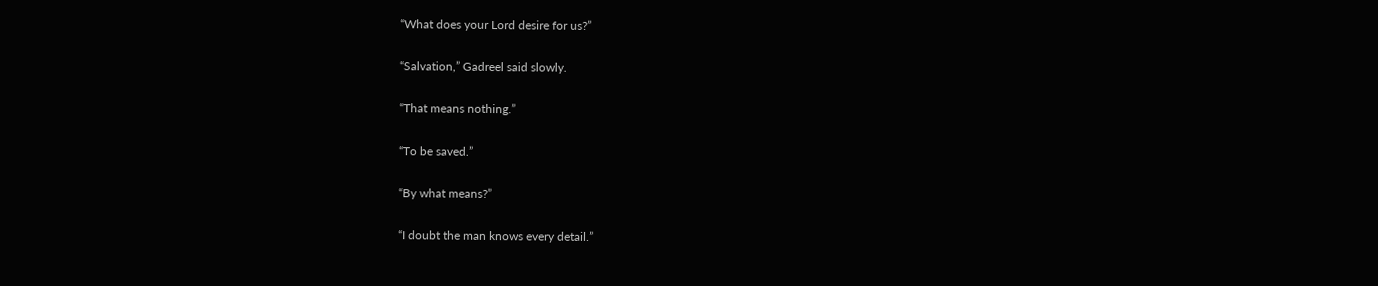“What does your Lord desire for us?”

“Salvation,” Gadreel said slowly.

“That means nothing.”

“To be saved.”

“By what means?”

“I doubt the man knows every detail.”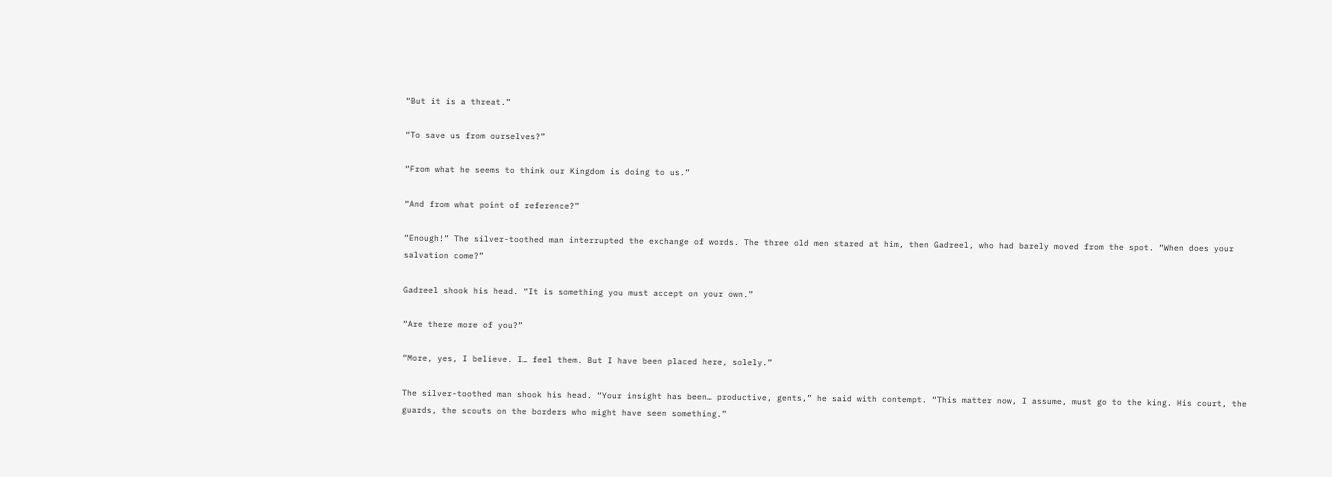“But it is a threat.”

“To save us from ourselves?”

“From what he seems to think our Kingdom is doing to us.”

“And from what point of reference?”

“Enough!” The silver-toothed man interrupted the exchange of words. The three old men stared at him, then Gadreel, who had barely moved from the spot. “When does your salvation come?”

Gadreel shook his head. “It is something you must accept on your own.”

“Are there more of you?”

“More, yes, I believe. I… feel them. But I have been placed here, solely.”

The silver-toothed man shook his head. “Your insight has been… productive, gents,” he said with contempt. “This matter now, I assume, must go to the king. His court, the guards, the scouts on the borders who might have seen something.”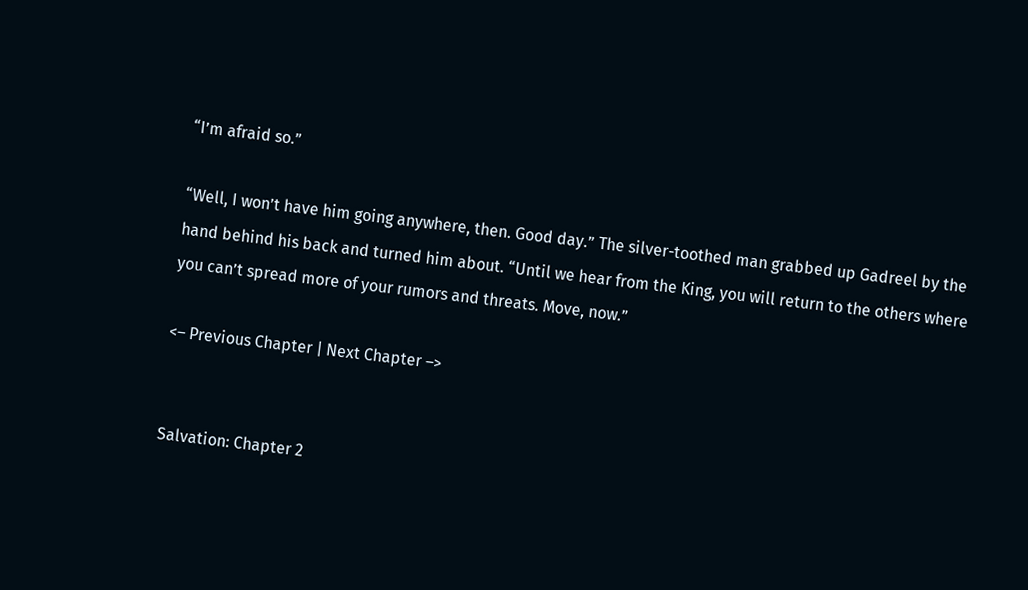“I’m afraid so.”

“Well, I won’t have him going anywhere, then. Good day.” The silver-toothed man grabbed up Gadreel by the hand behind his back and turned him about. “Until we hear from the King, you will return to the others where you can’t spread more of your rumors and threats. Move, now.”

<– Previous Chapter | Next Chapter –>


Salvation: Chapter 2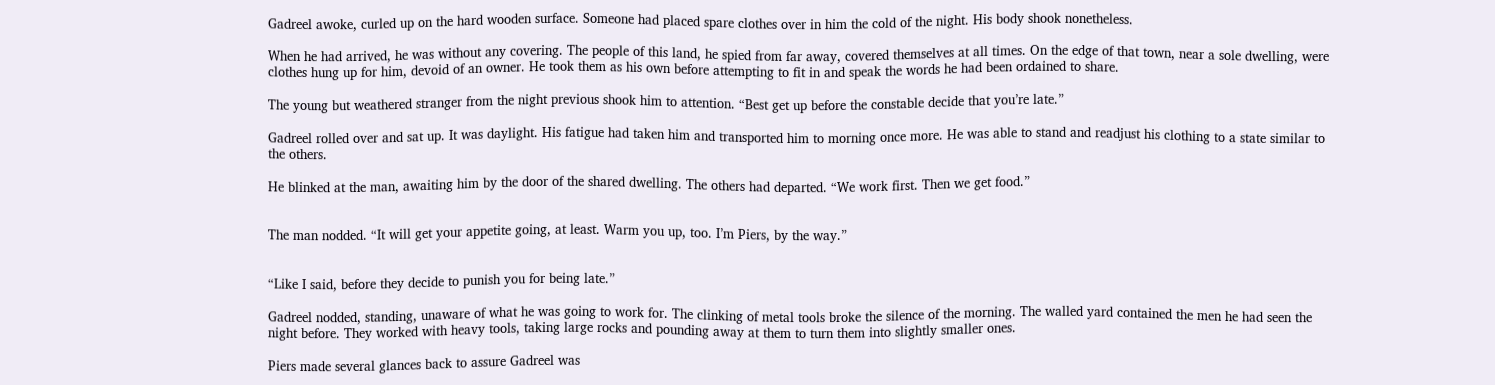Gadreel awoke, curled up on the hard wooden surface. Someone had placed spare clothes over in him the cold of the night. His body shook nonetheless.

When he had arrived, he was without any covering. The people of this land, he spied from far away, covered themselves at all times. On the edge of that town, near a sole dwelling, were clothes hung up for him, devoid of an owner. He took them as his own before attempting to fit in and speak the words he had been ordained to share.

The young but weathered stranger from the night previous shook him to attention. “Best get up before the constable decide that you’re late.”

Gadreel rolled over and sat up. It was daylight. His fatigue had taken him and transported him to morning once more. He was able to stand and readjust his clothing to a state similar to the others.

He blinked at the man, awaiting him by the door of the shared dwelling. The others had departed. “We work first. Then we get food.”


The man nodded. “It will get your appetite going, at least. Warm you up, too. I’m Piers, by the way.”


“Like I said, before they decide to punish you for being late.”

Gadreel nodded, standing, unaware of what he was going to work for. The clinking of metal tools broke the silence of the morning. The walled yard contained the men he had seen the night before. They worked with heavy tools, taking large rocks and pounding away at them to turn them into slightly smaller ones.

Piers made several glances back to assure Gadreel was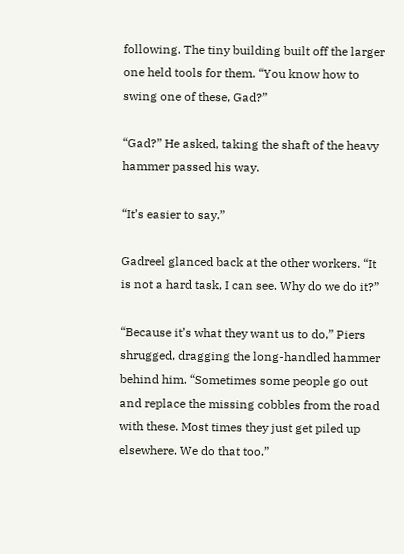following. The tiny building built off the larger one held tools for them. “You know how to swing one of these, Gad?”

“Gad?” He asked, taking the shaft of the heavy hammer passed his way.

“It’s easier to say.”

Gadreel glanced back at the other workers. “It is not a hard task, I can see. Why do we do it?”

“Because it’s what they want us to do,” Piers shrugged, dragging the long-handled hammer behind him. “Sometimes some people go out and replace the missing cobbles from the road with these. Most times they just get piled up elsewhere. We do that too.”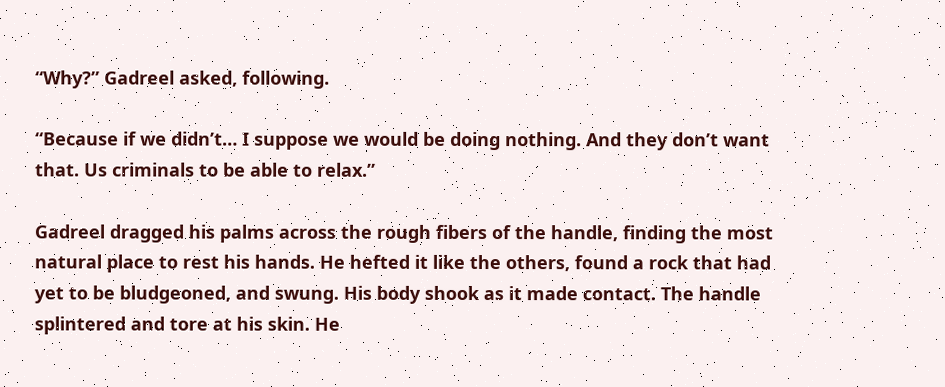“Why?” Gadreel asked, following.

“Because if we didn’t… I suppose we would be doing nothing. And they don’t want that. Us criminals to be able to relax.”

Gadreel dragged his palms across the rough fibers of the handle, finding the most natural place to rest his hands. He hefted it like the others, found a rock that had yet to be bludgeoned, and swung. His body shook as it made contact. The handle splintered and tore at his skin. He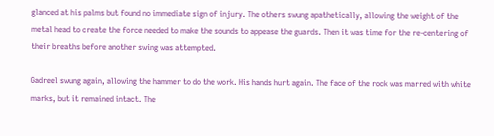glanced at his palms but found no immediate sign of injury. The others swung apathetically, allowing the weight of the metal head to create the force needed to make the sounds to appease the guards. Then it was time for the re-centering of their breaths before another swing was attempted.

Gadreel swung again, allowing the hammer to do the work. His hands hurt again. The face of the rock was marred with white marks, but it remained intact. The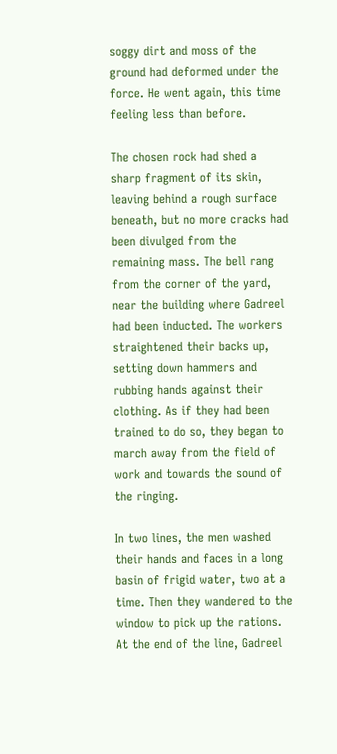soggy dirt and moss of the ground had deformed under the force. He went again, this time feeling less than before.

The chosen rock had shed a sharp fragment of its skin, leaving behind a rough surface beneath, but no more cracks had been divulged from the remaining mass. The bell rang from the corner of the yard, near the building where Gadreel had been inducted. The workers straightened their backs up, setting down hammers and rubbing hands against their clothing. As if they had been trained to do so, they began to march away from the field of work and towards the sound of the ringing.

In two lines, the men washed their hands and faces in a long basin of frigid water, two at a time. Then they wandered to the window to pick up the rations. At the end of the line, Gadreel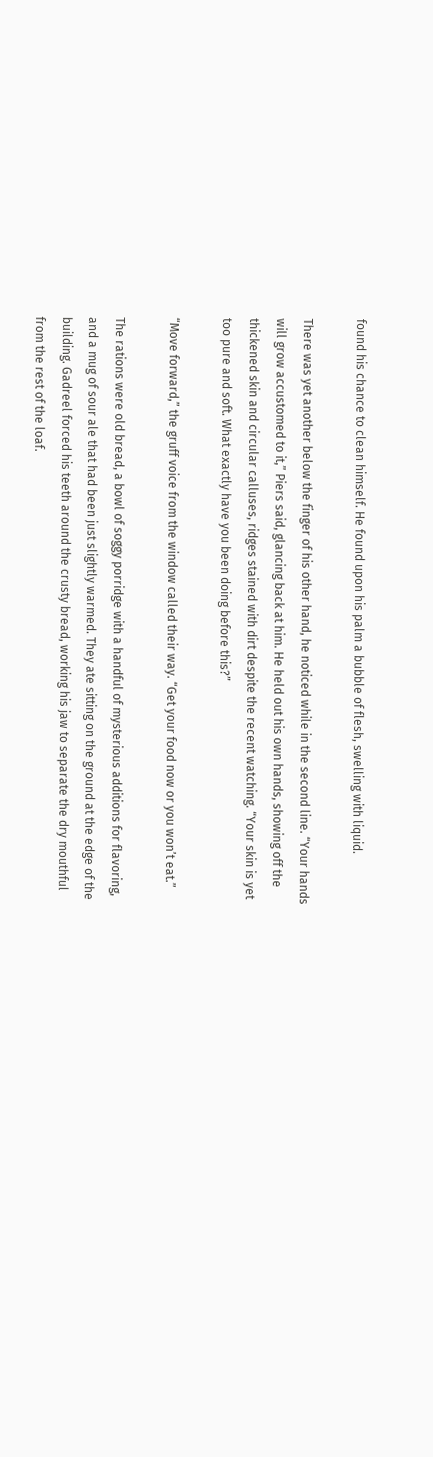found his chance to clean himself. He found upon his palm a bubble of flesh, swelling with liquid.

There was yet another below the finger of his other hand, he noticed while in the second line. “Your hands will grow accustomed to it,” Piers said, glancing back at him. He held out his own hands, showing off the thickened skin and circular calluses, ridges stained with dirt despite the recent watching. “Your skin is yet too pure and soft. What exactly have you been doing before this?”

“Move forward,” the gruff voice from the window called their way. “Get your food now or you won’t eat.”

The rations were old bread, a bowl of soggy porridge with a handful of mysterious additions for flavoring, and a mug of sour ale that had been just slightly warmed. They ate sitting on the ground at the edge of the building. Gadreel forced his teeth around the crusty bread, working his jaw to separate the dry mouthful from the rest of the loaf.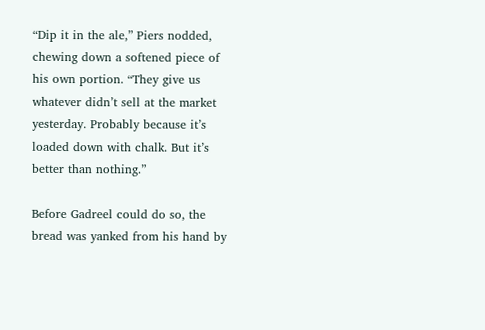“Dip it in the ale,” Piers nodded, chewing down a softened piece of his own portion. “They give us whatever didn’t sell at the market yesterday. Probably because it’s loaded down with chalk. But it’s better than nothing.”

Before Gadreel could do so, the bread was yanked from his hand by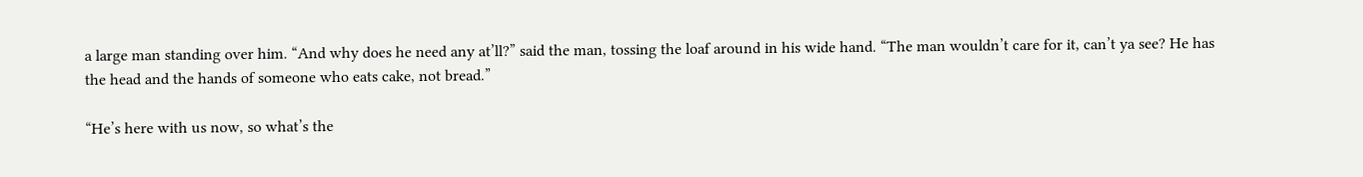a large man standing over him. “And why does he need any at’ll?” said the man, tossing the loaf around in his wide hand. “The man wouldn’t care for it, can’t ya see? He has the head and the hands of someone who eats cake, not bread.”

“He’s here with us now, so what’s the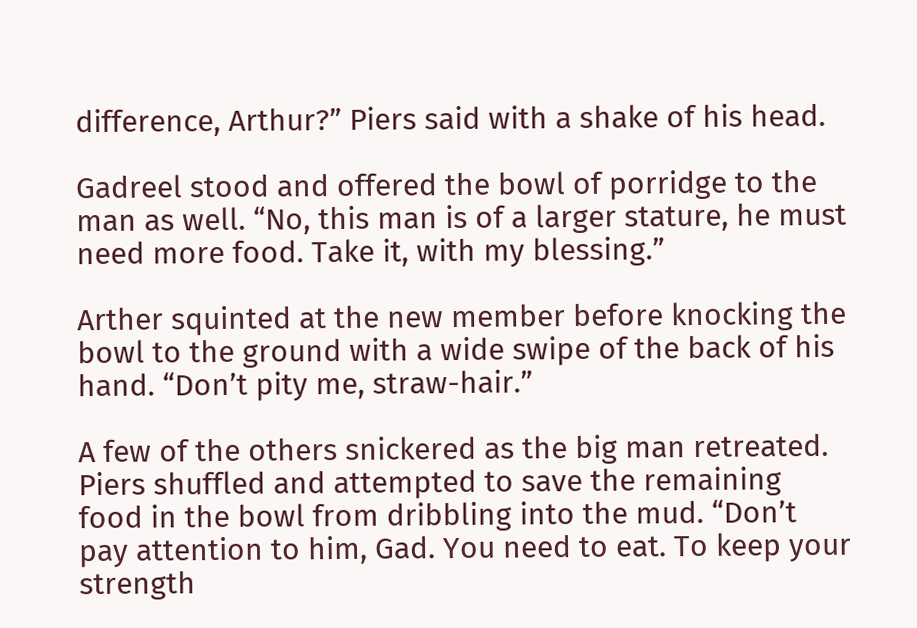difference, Arthur?” Piers said with a shake of his head.

Gadreel stood and offered the bowl of porridge to the man as well. “No, this man is of a larger stature, he must need more food. Take it, with my blessing.”

Arther squinted at the new member before knocking the bowl to the ground with a wide swipe of the back of his hand. “Don’t pity me, straw-hair.”

A few of the others snickered as the big man retreated. Piers shuffled and attempted to save the remaining food in the bowl from dribbling into the mud. “Don’t pay attention to him, Gad. You need to eat. To keep your strength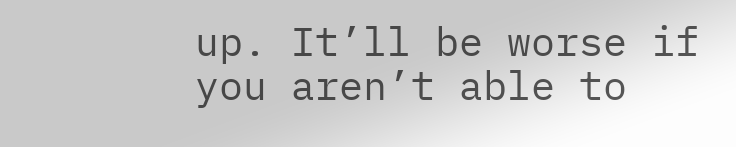up. It’ll be worse if you aren’t able to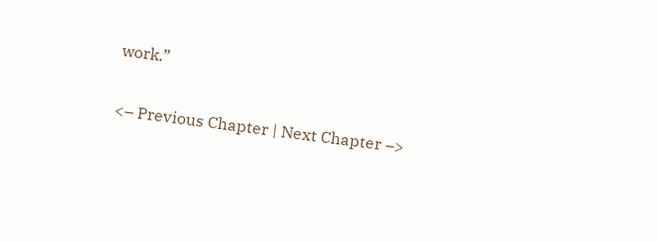work.”

<– Previous Chapter | Next Chapter –>